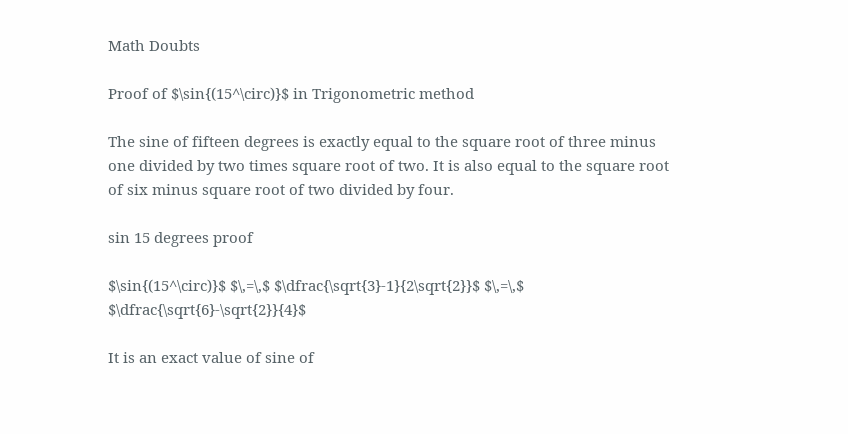Math Doubts

Proof of $\sin{(15^\circ)}$ in Trigonometric method

The sine of fifteen degrees is exactly equal to the square root of three minus one divided by two times square root of two. It is also equal to the square root of six minus square root of two divided by four.

sin 15 degrees proof

$\sin{(15^\circ)}$ $\,=\,$ $\dfrac{\sqrt{3}-1}{2\sqrt{2}}$ $\,=\,$ $\dfrac{\sqrt{6}-\sqrt{2}}{4}$

It is an exact value of sine of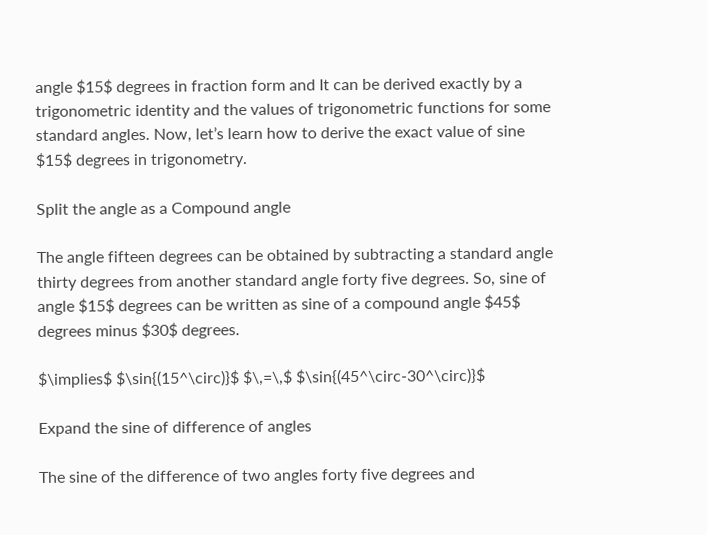angle $15$ degrees in fraction form and It can be derived exactly by a trigonometric identity and the values of trigonometric functions for some standard angles. Now, let’s learn how to derive the exact value of sine $15$ degrees in trigonometry.

Split the angle as a Compound angle

The angle fifteen degrees can be obtained by subtracting a standard angle thirty degrees from another standard angle forty five degrees. So, sine of angle $15$ degrees can be written as sine of a compound angle $45$ degrees minus $30$ degrees.

$\implies$ $\sin{(15^\circ)}$ $\,=\,$ $\sin{(45^\circ-30^\circ)}$

Expand the sine of difference of angles

The sine of the difference of two angles forty five degrees and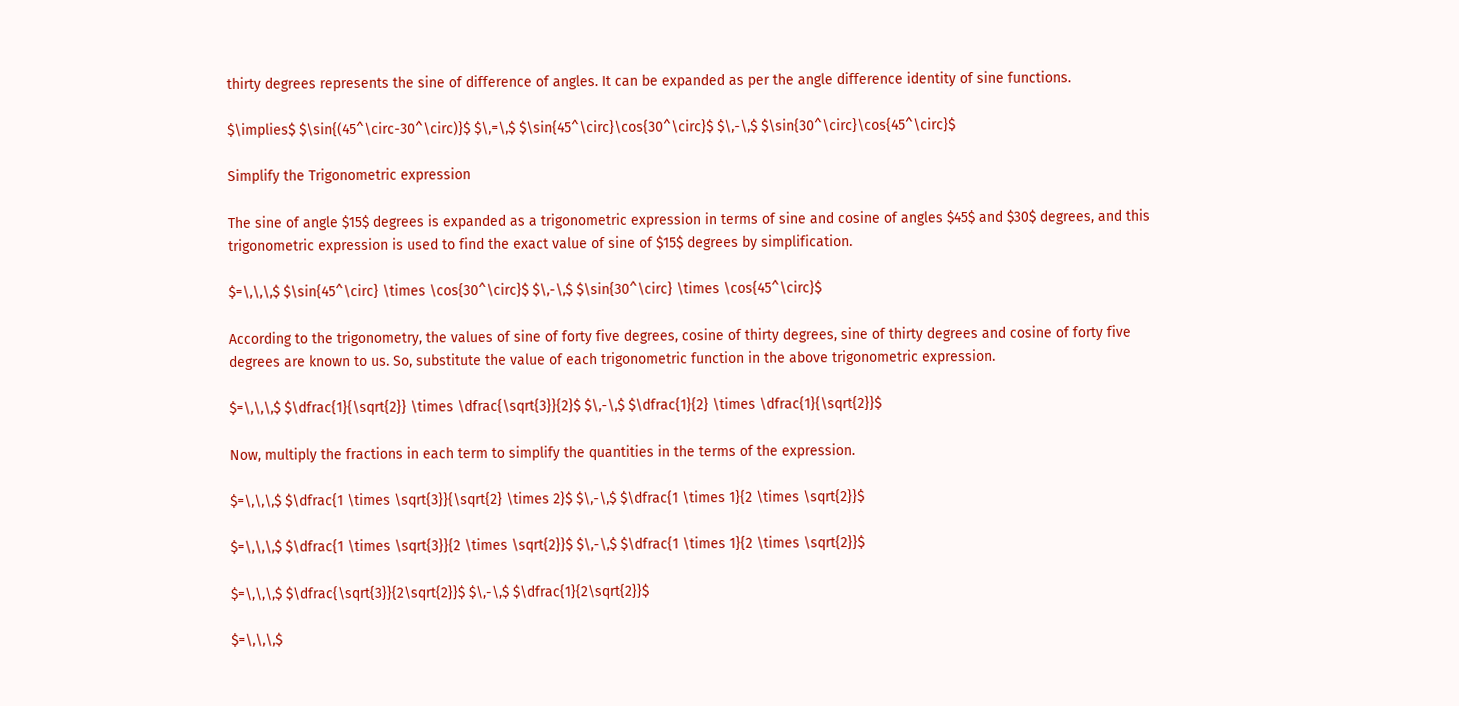thirty degrees represents the sine of difference of angles. It can be expanded as per the angle difference identity of sine functions.

$\implies$ $\sin{(45^\circ-30^\circ)}$ $\,=\,$ $\sin{45^\circ}\cos{30^\circ}$ $\,-\,$ $\sin{30^\circ}\cos{45^\circ}$

Simplify the Trigonometric expression

The sine of angle $15$ degrees is expanded as a trigonometric expression in terms of sine and cosine of angles $45$ and $30$ degrees, and this trigonometric expression is used to find the exact value of sine of $15$ degrees by simplification.

$=\,\,\,$ $\sin{45^\circ} \times \cos{30^\circ}$ $\,-\,$ $\sin{30^\circ} \times \cos{45^\circ}$

According to the trigonometry, the values of sine of forty five degrees, cosine of thirty degrees, sine of thirty degrees and cosine of forty five degrees are known to us. So, substitute the value of each trigonometric function in the above trigonometric expression.

$=\,\,\,$ $\dfrac{1}{\sqrt{2}} \times \dfrac{\sqrt{3}}{2}$ $\,-\,$ $\dfrac{1}{2} \times \dfrac{1}{\sqrt{2}}$

Now, multiply the fractions in each term to simplify the quantities in the terms of the expression.

$=\,\,\,$ $\dfrac{1 \times \sqrt{3}}{\sqrt{2} \times 2}$ $\,-\,$ $\dfrac{1 \times 1}{2 \times \sqrt{2}}$

$=\,\,\,$ $\dfrac{1 \times \sqrt{3}}{2 \times \sqrt{2}}$ $\,-\,$ $\dfrac{1 \times 1}{2 \times \sqrt{2}}$

$=\,\,\,$ $\dfrac{\sqrt{3}}{2\sqrt{2}}$ $\,-\,$ $\dfrac{1}{2\sqrt{2}}$

$=\,\,\,$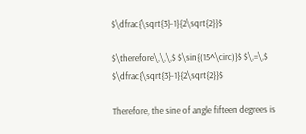$\dfrac{\sqrt{3}-1}{2\sqrt{2}}$

$\therefore\,\,\,$ $\sin{(15^\circ)}$ $\,=\,$ $\dfrac{\sqrt{3}-1}{2\sqrt{2}}$

Therefore, the sine of angle fifteen degrees is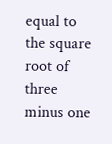equal to the square root of three minus one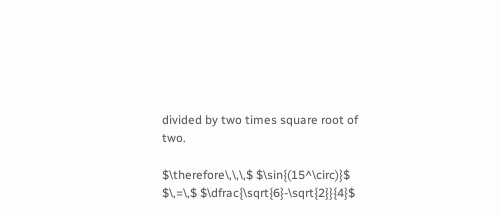divided by two times square root of two.

$\therefore\,\,\,$ $\sin{(15^\circ)}$ $\,=\,$ $\dfrac{\sqrt{6}-\sqrt{2}}{4}$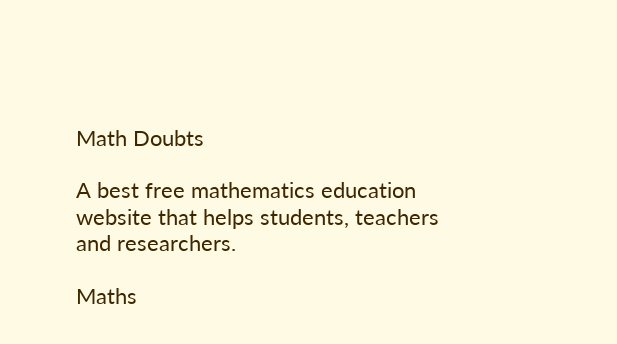Math Doubts

A best free mathematics education website that helps students, teachers and researchers.

Maths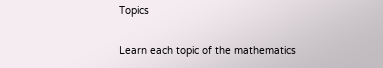Topics

Learn each topic of the mathematics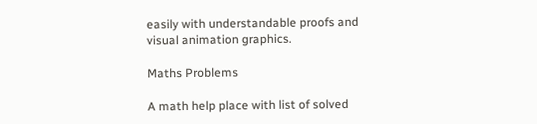easily with understandable proofs and visual animation graphics.

Maths Problems

A math help place with list of solved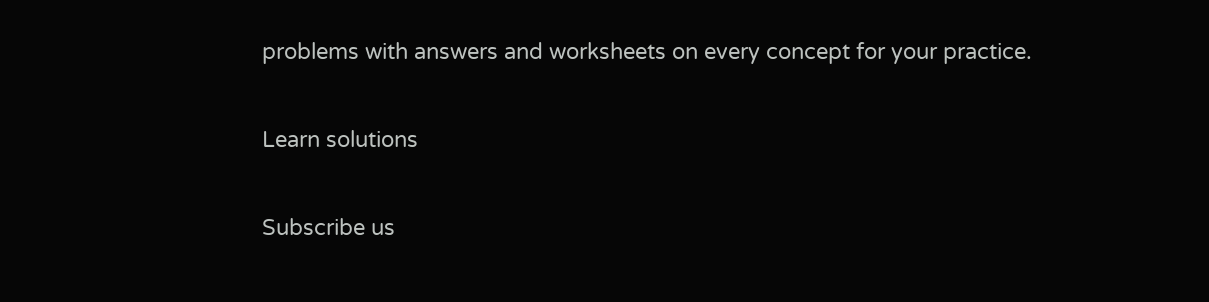problems with answers and worksheets on every concept for your practice.

Learn solutions

Subscribe us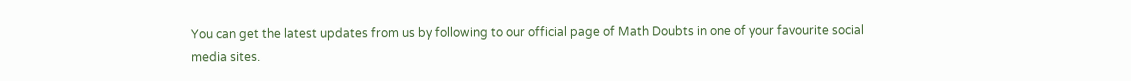You can get the latest updates from us by following to our official page of Math Doubts in one of your favourite social media sites.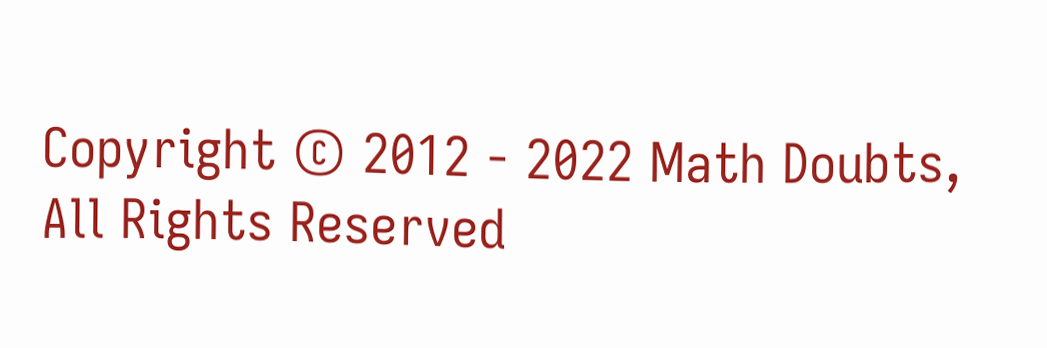Copyright © 2012 - 2022 Math Doubts, All Rights Reserved